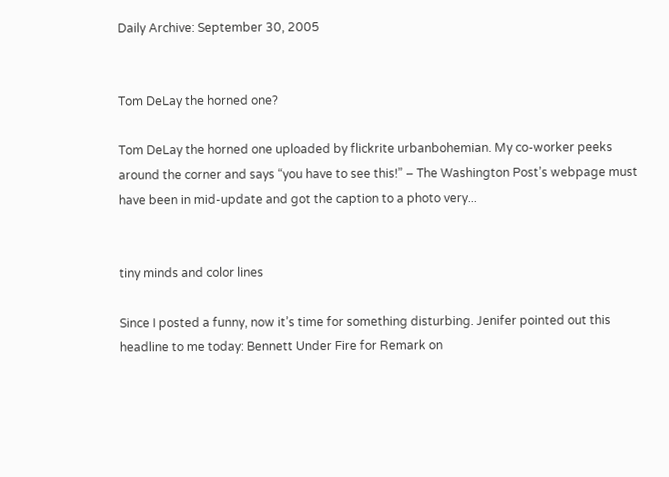Daily Archive: September 30, 2005


Tom DeLay the horned one?

Tom DeLay the horned one uploaded by flickrite urbanbohemian. My co-worker peeks around the corner and says “you have to see this!” – The Washington Post’s webpage must have been in mid-update and got the caption to a photo very...


tiny minds and color lines

Since I posted a funny, now it’s time for something disturbing. Jenifer pointed out this headline to me today: Bennett Under Fire for Remark on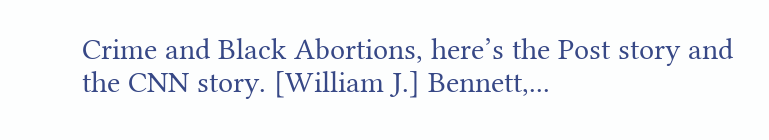Crime and Black Abortions, here’s the Post story and the CNN story. [William J.] Bennett,...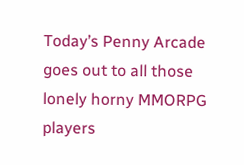Today’s Penny Arcade goes out to all those lonely horny MMORPG players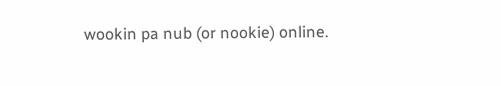wookin pa nub (or nookie) online.